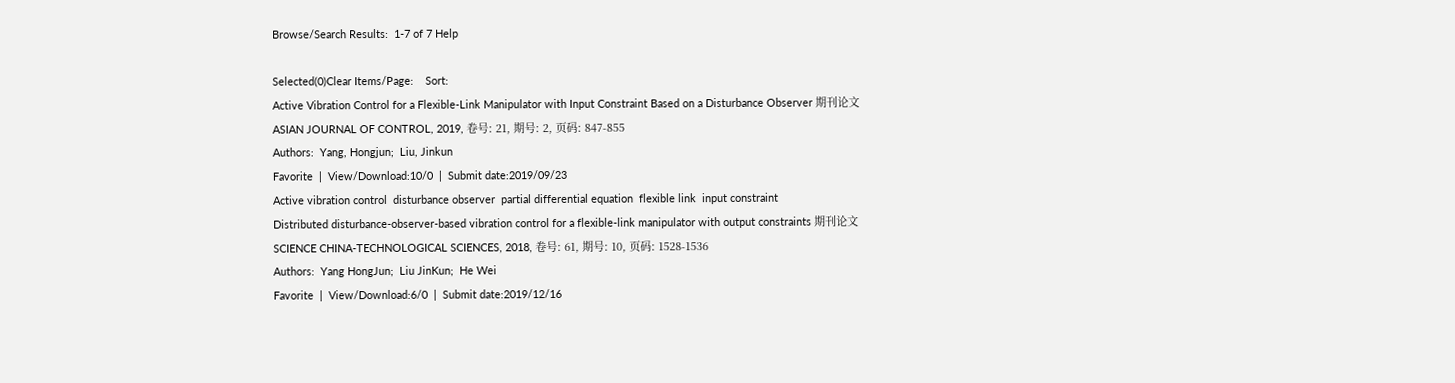Browse/Search Results:  1-7 of 7 Help

Selected(0)Clear Items/Page:    Sort:
Active Vibration Control for a Flexible-Link Manipulator with Input Constraint Based on a Disturbance Observer 期刊论文
ASIAN JOURNAL OF CONTROL, 2019, 卷号: 21, 期号: 2, 页码: 847-855
Authors:  Yang, Hongjun;  Liu, Jinkun
Favorite  |  View/Download:10/0  |  Submit date:2019/09/23
Active vibration control  disturbance observer  partial differential equation  flexible link  input constraint
Distributed disturbance-observer-based vibration control for a flexible-link manipulator with output constraints 期刊论文
SCIENCE CHINA-TECHNOLOGICAL SCIENCES, 2018, 卷号: 61, 期号: 10, 页码: 1528-1536
Authors:  Yang HongJun;  Liu JinKun;  He Wei
Favorite  |  View/Download:6/0  |  Submit date:2019/12/16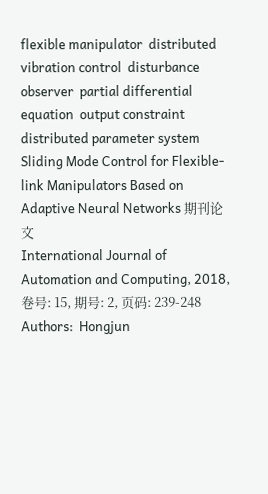flexible manipulator  distributed vibration control  disturbance observer  partial differential equation  output constraint  distributed parameter system
Sliding Mode Control for Flexible-link Manipulators Based on Adaptive Neural Networks 期刊论文
International Journal of Automation and Computing, 2018, 卷号: 15, 期号: 2, 页码: 239-248
Authors:  Hongjun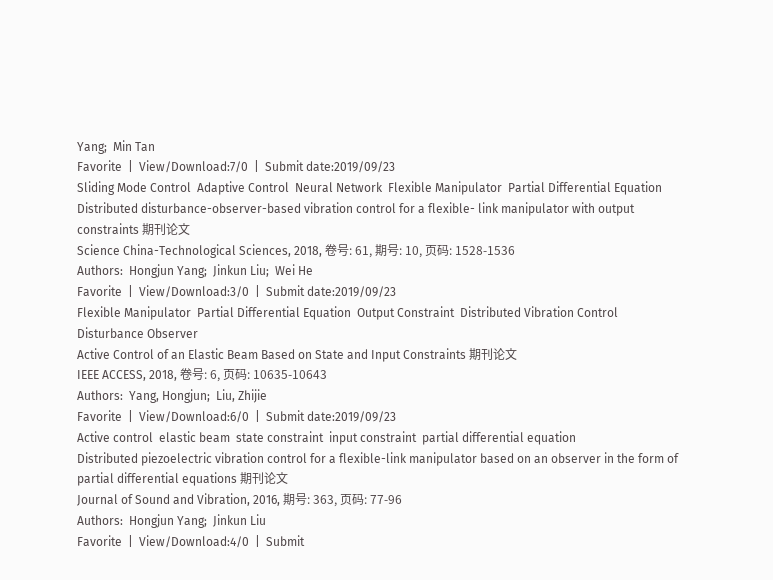Yang;  Min Tan
Favorite  |  View/Download:7/0  |  Submit date:2019/09/23
Sliding Mode Control  Adaptive Control  Neural Network  Flexible Manipulator  Partial Differential Equation
Distributed disturbance-observer-based vibration control for a flexible- link manipulator with output constraints 期刊论文
Science China-Technological Sciences, 2018, 卷号: 61, 期号: 10, 页码: 1528-1536
Authors:  Hongjun Yang;  Jinkun Liu;  Wei He
Favorite  |  View/Download:3/0  |  Submit date:2019/09/23
Flexible Manipulator  Partial Differential Equation  Output Constraint  Distributed Vibration Control  Disturbance Observer
Active Control of an Elastic Beam Based on State and Input Constraints 期刊论文
IEEE ACCESS, 2018, 卷号: 6, 页码: 10635-10643
Authors:  Yang, Hongjun;  Liu, Zhijie
Favorite  |  View/Download:6/0  |  Submit date:2019/09/23
Active control  elastic beam  state constraint  input constraint  partial differential equation
Distributed piezoelectric vibration control for a flexible-link manipulator based on an observer in the form of partial differential equations 期刊论文
Journal of Sound and Vibration, 2016, 期号: 363, 页码: 77-96
Authors:  Hongjun Yang;  Jinkun Liu
Favorite  |  View/Download:4/0  |  Submit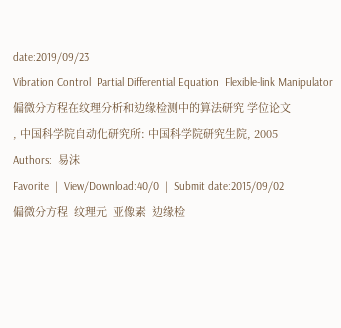date:2019/09/23
Vibration Control  Partial Differential Equation  Flexible-link Manipulator
偏微分方程在纹理分析和边缘检测中的算法研究 学位论文
, 中国科学院自动化研究所: 中国科学院研究生院, 2005
Authors:  易沫
Favorite  |  View/Download:40/0  |  Submit date:2015/09/02
偏微分方程  纹理元  亚像素  边缘检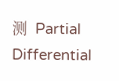测  Partial Differential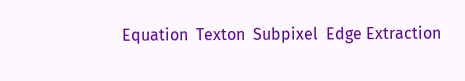Equation  Texton  Subpixel  Edge Extraction